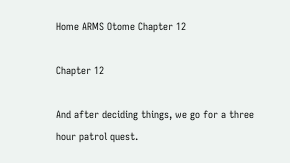Home ARMS Otome Chapter 12

Chapter 12

And after deciding things, we go for a three hour patrol quest.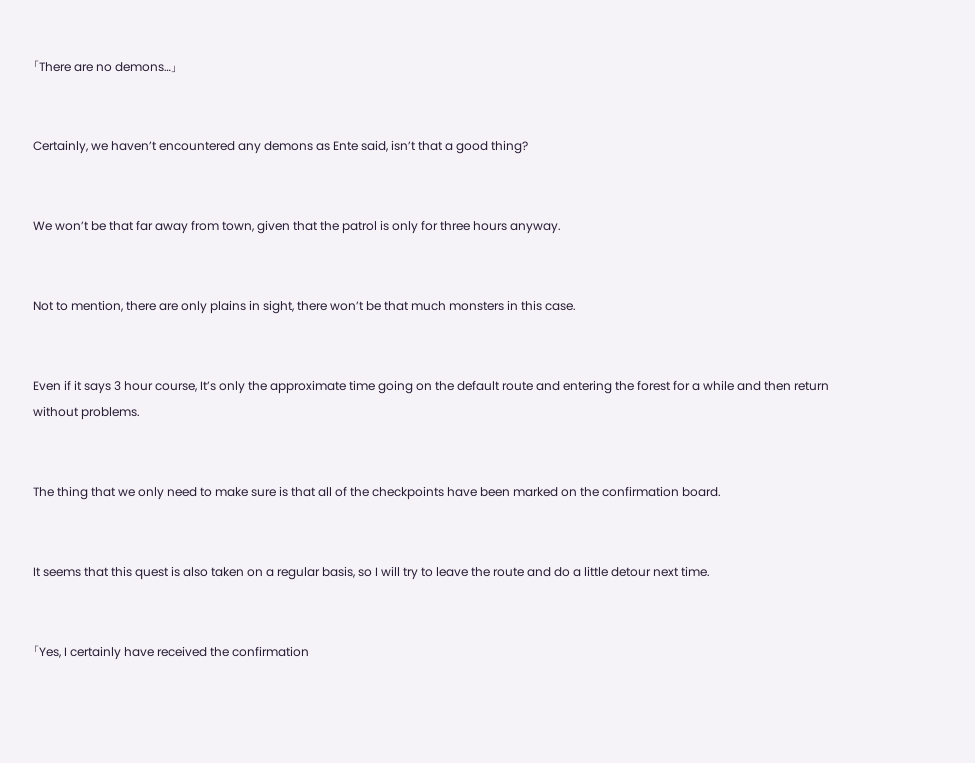「There are no demons…」


Certainly, we haven’t encountered any demons as Ente said, isn’t that a good thing?


We won’t be that far away from town, given that the patrol is only for three hours anyway.


Not to mention, there are only plains in sight, there won’t be that much monsters in this case.


Even if it says 3 hour course, It’s only the approximate time going on the default route and entering the forest for a while and then return without problems.


The thing that we only need to make sure is that all of the checkpoints have been marked on the confirmation board.


It seems that this quest is also taken on a regular basis, so I will try to leave the route and do a little detour next time.


「Yes, I certainly have received the confirmation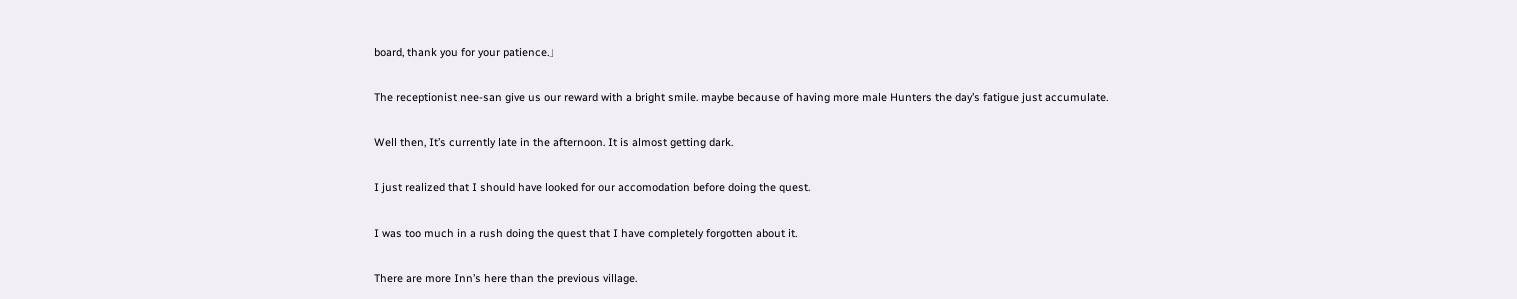board, thank you for your patience.」


The receptionist nee-san give us our reward with a bright smile. maybe because of having more male Hunters the day’s fatigue just accumulate.


Well then, It’s currently late in the afternoon. It is almost getting dark.


I just realized that I should have looked for our accomodation before doing the quest.


I was too much in a rush doing the quest that I have completely forgotten about it.


There are more Inn’s here than the previous village.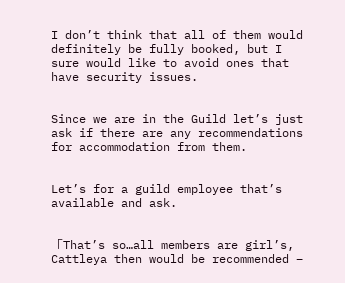I don’t think that all of them would definitely be fully booked, but I sure would like to avoid ones that have security issues.


Since we are in the Guild let’s just ask if there are any recommendations for accommodation from them.


Let’s for a guild employee that’s available and ask.


「That’s so…all members are girl’s, Cattleya then would be recommended –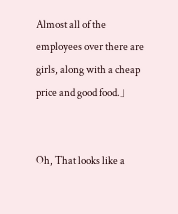Almost all of the employees over there are girls, along with a cheap price and good food.」


Oh, That looks like a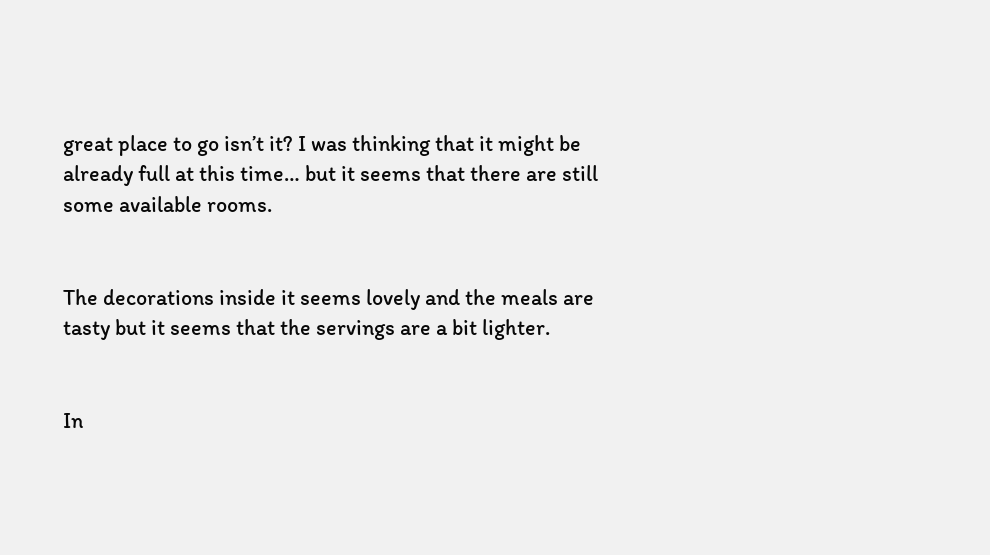great place to go isn’t it? I was thinking that it might be already full at this time… but it seems that there are still some available rooms.


The decorations inside it seems lovely and the meals are tasty but it seems that the servings are a bit lighter.


In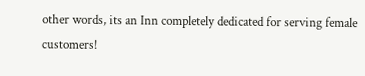other words, its an Inn completely dedicated for serving female customers!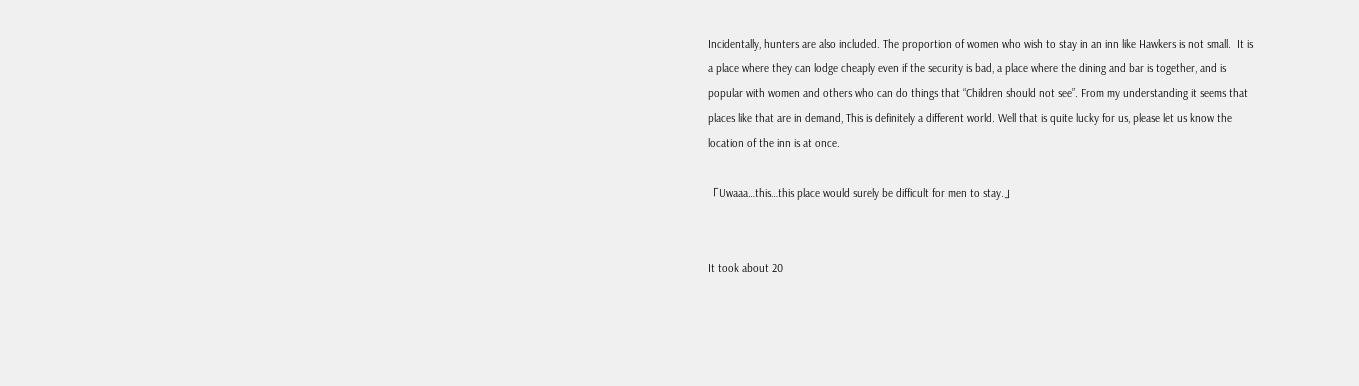Incidentally, hunters are also included. The proportion of women who wish to stay in an inn like Hawkers is not small.  It is a place where they can lodge cheaply even if the security is bad, a place where the dining and bar is together, and is popular with women and others who can do things that “Children should not see”. From my understanding it seems that places like that are in demand, This is definitely a different world. Well that is quite lucky for us, please let us know the location of the inn is at once.

「Uwaaa…this…this place would surely be difficult for men to stay.」


It took about 20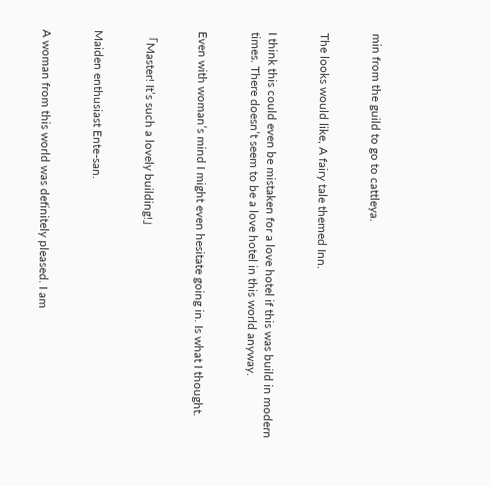min from the guild to go to cattleya.


The looks would like, A fairy tale themed Inn.


I think this could even be mistaken for a love hotel if this was build in modern times. There doesn’t seem to be a love hotel in this world anyway.


Even with woman’s mind I might even hesitate going in. Is what I thought.


「Master! It’s such a lovely building!」


Maiden enthusiast Ente-san.


A woman from this world was definitely pleased. I am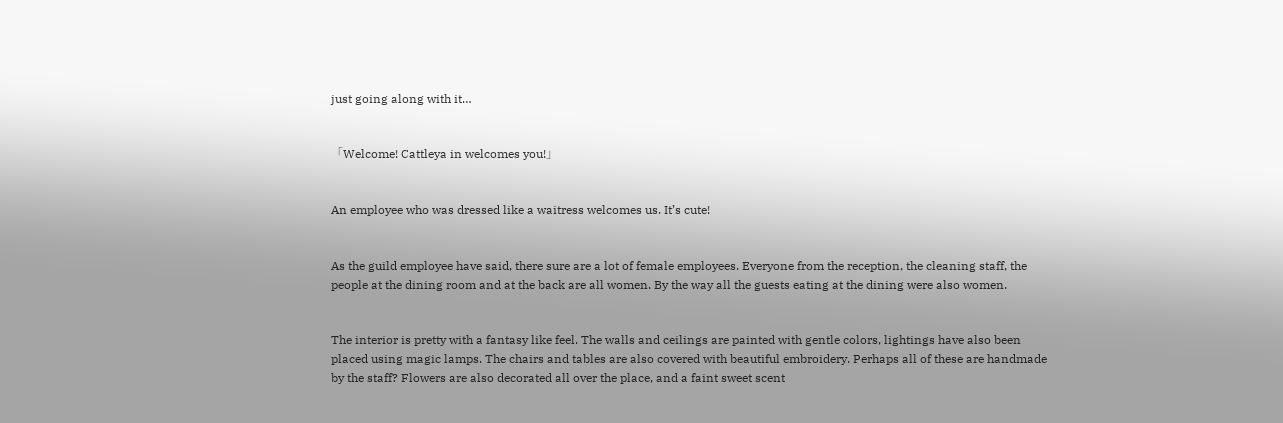just going along with it…


「Welcome! Cattleya in welcomes you!」


An employee who was dressed like a waitress welcomes us. It’s cute!


As the guild employee have said, there sure are a lot of female employees. Everyone from the reception, the cleaning staff, the people at the dining room and at the back are all women. By the way all the guests eating at the dining were also women.


The interior is pretty with a fantasy like feel. The walls and ceilings are painted with gentle colors, lightings have also been placed using magic lamps. The chairs and tables are also covered with beautiful embroidery. Perhaps all of these are handmade by the staff? Flowers are also decorated all over the place, and a faint sweet scent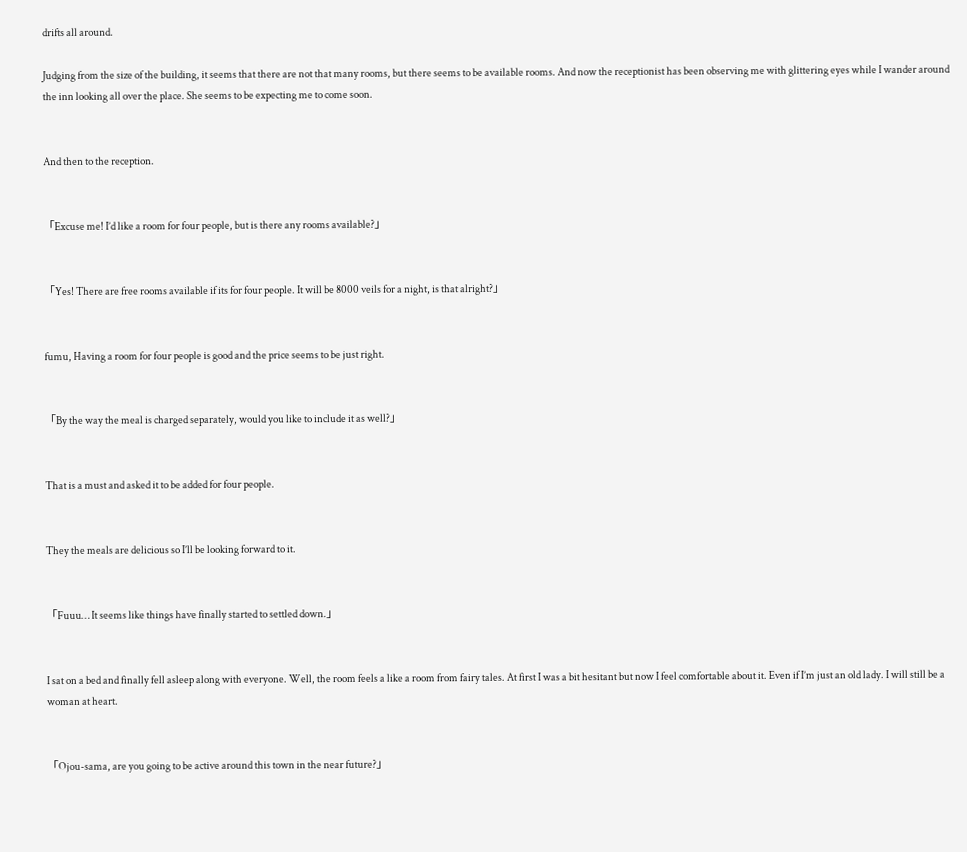drifts all around.

Judging from the size of the building, it seems that there are not that many rooms, but there seems to be available rooms. And now the receptionist has been observing me with glittering eyes while I wander around the inn looking all over the place. She seems to be expecting me to come soon.


And then to the reception.


「Excuse me! I’d like a room for four people, but is there any rooms available?」


「Yes! There are free rooms available if its for four people. It will be 8000 veils for a night, is that alright?」


fumu, Having a room for four people is good and the price seems to be just right.


「By the way the meal is charged separately, would you like to include it as well?」


That is a must and asked it to be added for four people.


They the meals are delicious so I’ll be looking forward to it.


「Fuuu… It seems like things have finally started to settled down.」


I sat on a bed and finally fell asleep along with everyone. Well, the room feels a like a room from fairy tales. At first I was a bit hesitant but now I feel comfortable about it. Even if I’m just an old lady. I will still be a woman at heart.


「Ojou-sama, are you going to be active around this town in the near future?」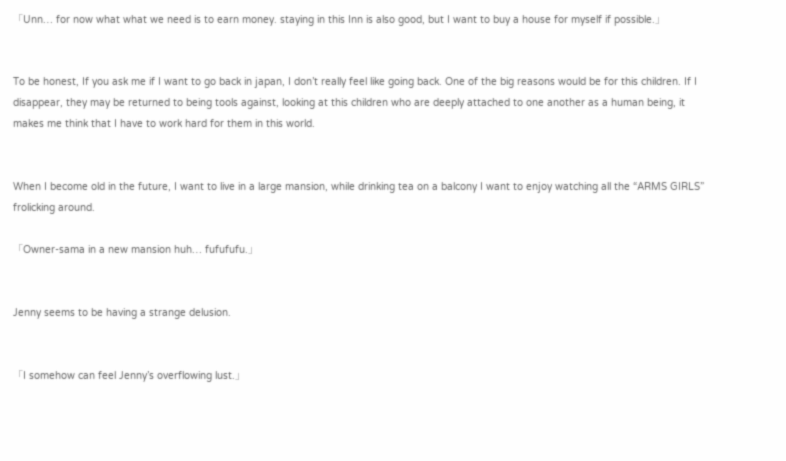「Unn… for now what what we need is to earn money. staying in this Inn is also good, but I want to buy a house for myself if possible.」


To be honest, If you ask me if I want to go back in japan, I don’t really feel like going back. One of the big reasons would be for this children. If I disappear, they may be returned to being tools against, looking at this children who are deeply attached to one another as a human being, it makes me think that I have to work hard for them in this world.


When I become old in the future, I want to live in a large mansion, while drinking tea on a balcony I want to enjoy watching all the “ARMS GIRLS” frolicking around.

「Owner-sama in a new mansion huh… fufufufu.」


Jenny seems to be having a strange delusion.


「I somehow can feel Jenny’s overflowing lust.」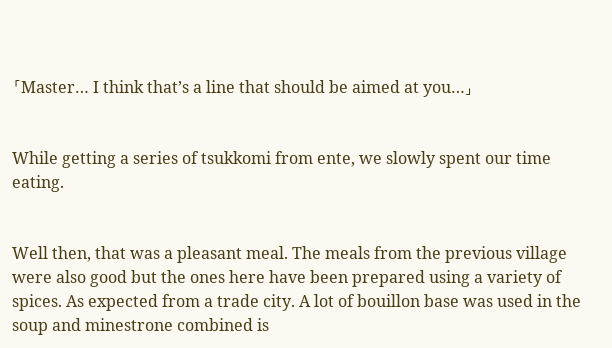「Master… I think that’s a line that should be aimed at you…」


While getting a series of tsukkomi from ente, we slowly spent our time eating.


Well then, that was a pleasant meal. The meals from the previous village were also good but the ones here have been prepared using a variety of spices. As expected from a trade city. A lot of bouillon base was used in the soup and minestrone combined is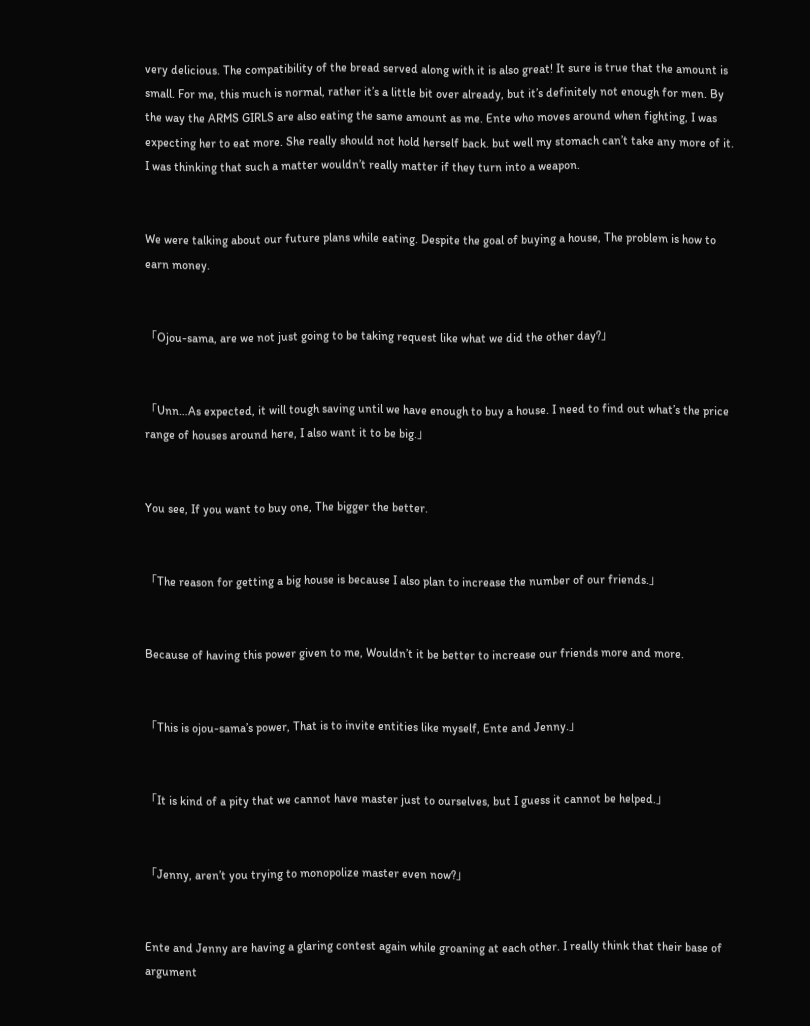very delicious. The compatibility of the bread served along with it is also great! It sure is true that the amount is small. For me, this much is normal, rather it’s a little bit over already, but it’s definitely not enough for men. By the way the ARMS GIRLS are also eating the same amount as me. Ente who moves around when fighting, I was expecting her to eat more. She really should not hold herself back. but well my stomach can’t take any more of it. I was thinking that such a matter wouldn’t really matter if they turn into a weapon.


We were talking about our future plans while eating. Despite the goal of buying a house, The problem is how to earn money.


「Ojou-sama, are we not just going to be taking request like what we did the other day?」


「Unn…As expected, it will tough saving until we have enough to buy a house. I need to find out what’s the price range of houses around here, I also want it to be big.」


You see, If you want to buy one, The bigger the better.


「The reason for getting a big house is because I also plan to increase the number of our friends.」


Because of having this power given to me, Wouldn’t it be better to increase our friends more and more.


「This is ojou-sama’s power, That is to invite entities like myself, Ente and Jenny.」


「It is kind of a pity that we cannot have master just to ourselves, but I guess it cannot be helped.」


「Jenny, aren’t you trying to monopolize master even now?」


Ente and Jenny are having a glaring contest again while groaning at each other. I really think that their base of argument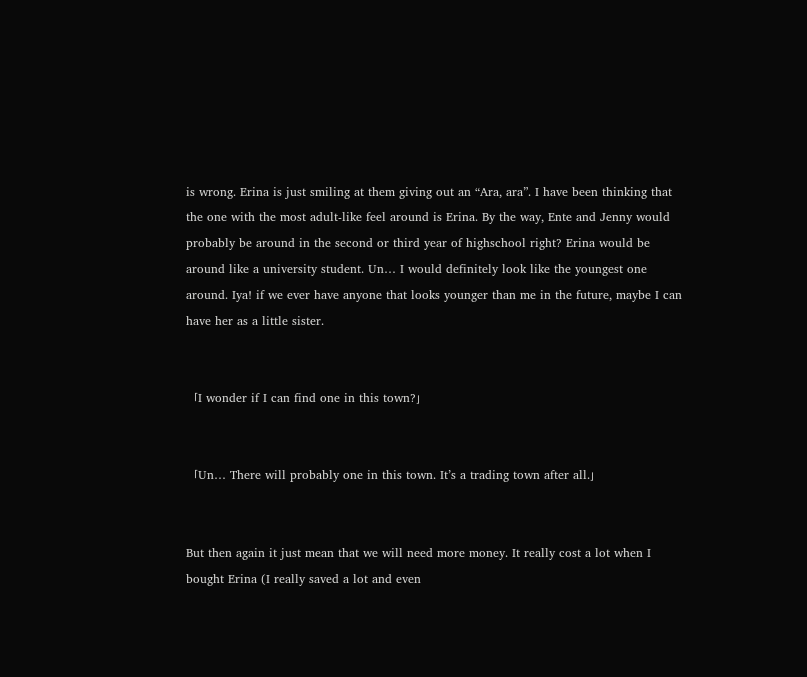is wrong. Erina is just smiling at them giving out an “Ara, ara”. I have been thinking that the one with the most adult-like feel around is Erina. By the way, Ente and Jenny would probably be around in the second or third year of highschool right? Erina would be around like a university student. Un… I would definitely look like the youngest one around. Iya! if we ever have anyone that looks younger than me in the future, maybe I can have her as a little sister.


「I wonder if I can find one in this town?」


「Un… There will probably one in this town. It’s a trading town after all.」


But then again it just mean that we will need more money. It really cost a lot when I bought Erina (I really saved a lot and even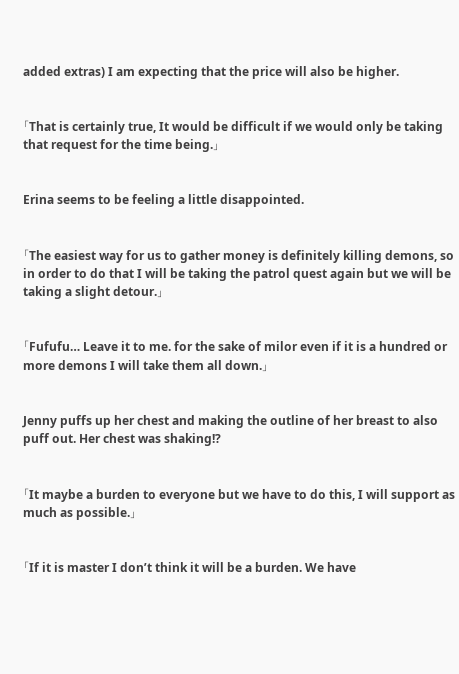added extras) I am expecting that the price will also be higher.


「That is certainly true, It would be difficult if we would only be taking that request for the time being.」


Erina seems to be feeling a little disappointed.


「The easiest way for us to gather money is definitely killing demons, so in order to do that I will be taking the patrol quest again but we will be taking a slight detour.」


「Fufufu… Leave it to me. for the sake of milor even if it is a hundred or more demons I will take them all down.」


Jenny puffs up her chest and making the outline of her breast to also puff out. Her chest was shaking!?


「It maybe a burden to everyone but we have to do this, I will support as much as possible.」


「If it is master I don’t think it will be a burden. We have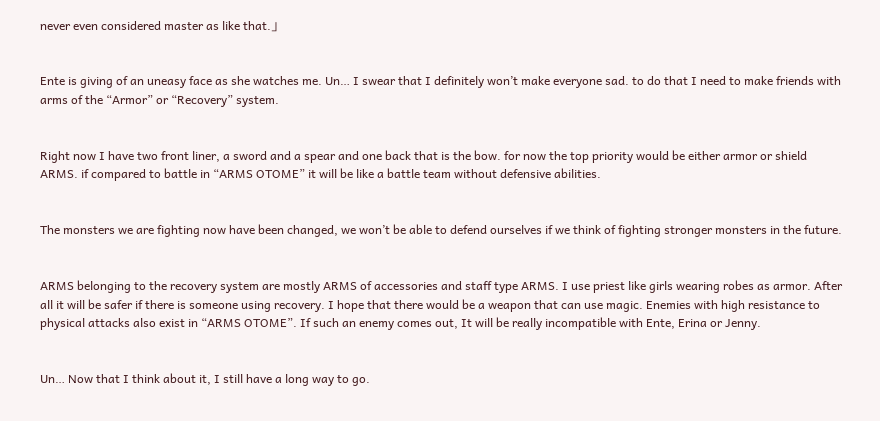never even considered master as like that.」


Ente is giving of an uneasy face as she watches me. Un… I swear that I definitely won’t make everyone sad. to do that I need to make friends with arms of the “Armor” or “Recovery” system.


Right now I have two front liner, a sword and a spear and one back that is the bow. for now the top priority would be either armor or shield ARMS. if compared to battle in “ARMS OTOME” it will be like a battle team without defensive abilities.


The monsters we are fighting now have been changed, we won’t be able to defend ourselves if we think of fighting stronger monsters in the future.


ARMS belonging to the recovery system are mostly ARMS of accessories and staff type ARMS. I use priest like girls wearing robes as armor. After all it will be safer if there is someone using recovery. I hope that there would be a weapon that can use magic. Enemies with high resistance to physical attacks also exist in “ARMS OTOME”. If such an enemy comes out, It will be really incompatible with Ente, Erina or Jenny.


Un… Now that I think about it, I still have a long way to go.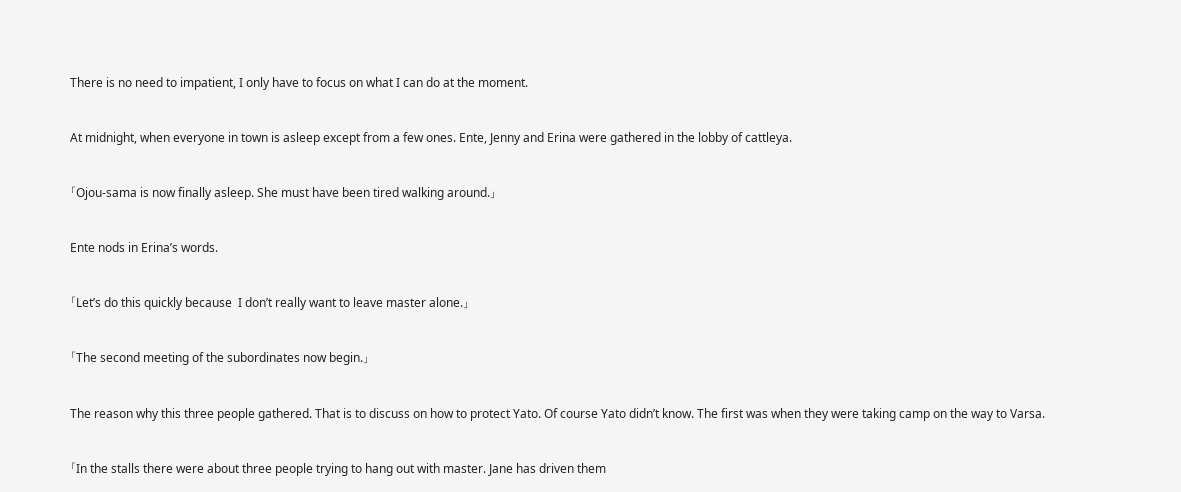There is no need to impatient, I only have to focus on what I can do at the moment.


At midnight, when everyone in town is asleep except from a few ones. Ente, Jenny and Erina were gathered in the lobby of cattleya.


「Ojou-sama is now finally asleep. She must have been tired walking around.」


Ente nods in Erina’s words.


「Let’s do this quickly because  I don’t really want to leave master alone.」


「The second meeting of the subordinates now begin.」


The reason why this three people gathered. That is to discuss on how to protect Yato. Of course Yato didn’t know. The first was when they were taking camp on the way to Varsa.


「In the stalls there were about three people trying to hang out with master. Jane has driven them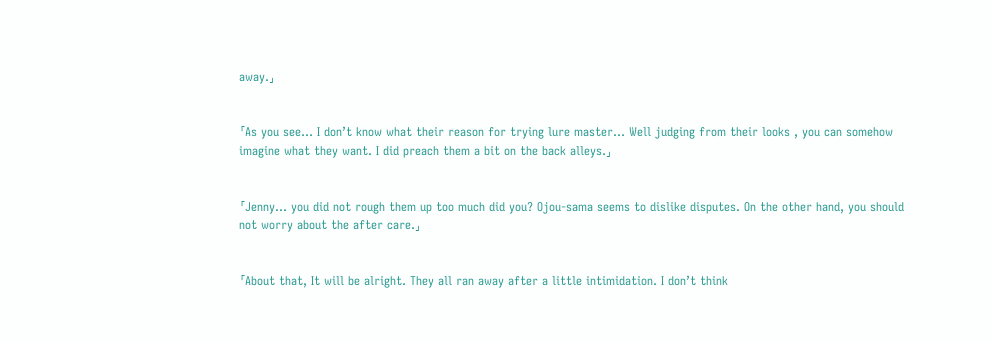away.」


「As you see… I don’t know what their reason for trying lure master… Well judging from their looks , you can somehow imagine what they want. I did preach them a bit on the back alleys.」


「Jenny… you did not rough them up too much did you? Ojou-sama seems to dislike disputes. On the other hand, you should not worry about the after care.」


「About that, It will be alright. They all ran away after a little intimidation. I don’t think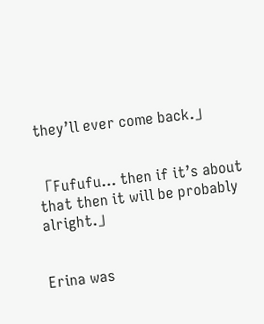they’ll ever come back.」


「Fufufu… then if it’s about that then it will be probably alright.」


Erina was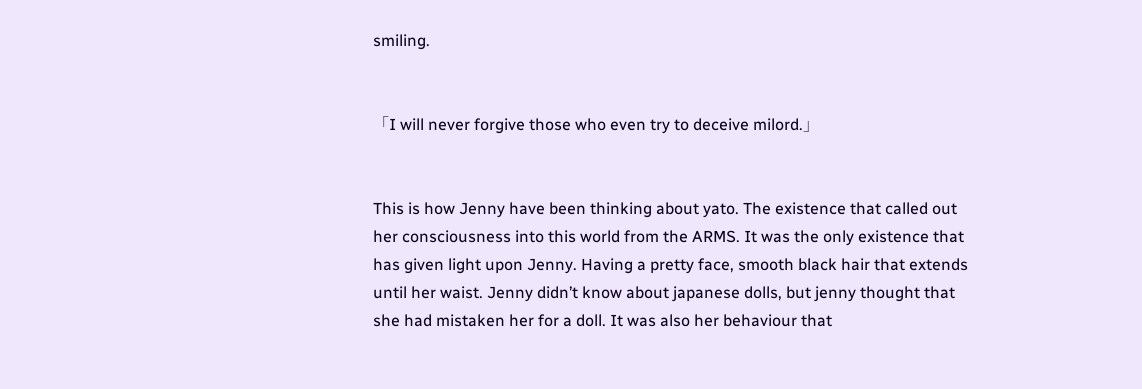smiling.


「I will never forgive those who even try to deceive milord.」


This is how Jenny have been thinking about yato. The existence that called out her consciousness into this world from the ARMS. It was the only existence that has given light upon Jenny. Having a pretty face, smooth black hair that extends until her waist. Jenny didn’t know about japanese dolls, but jenny thought that she had mistaken her for a doll. It was also her behaviour that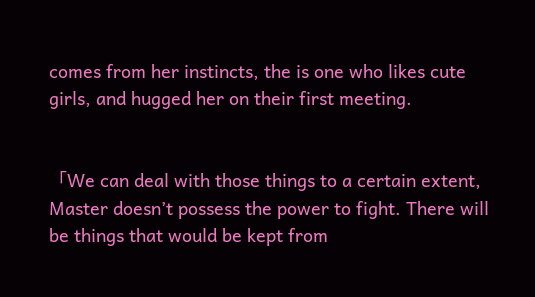comes from her instincts, the is one who likes cute girls, and hugged her on their first meeting.


「We can deal with those things to a certain extent, Master doesn’t possess the power to fight. There will be things that would be kept from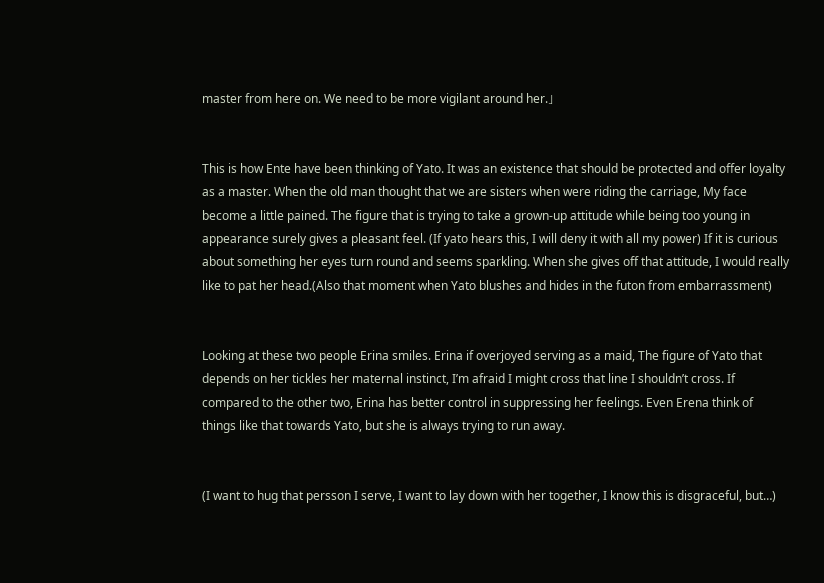master from here on. We need to be more vigilant around her.」


This is how Ente have been thinking of Yato. It was an existence that should be protected and offer loyalty as a master. When the old man thought that we are sisters when were riding the carriage, My face become a little pained. The figure that is trying to take a grown-up attitude while being too young in appearance surely gives a pleasant feel. (If yato hears this, I will deny it with all my power) If it is curious about something her eyes turn round and seems sparkling. When she gives off that attitude, I would really like to pat her head.(Also that moment when Yato blushes and hides in the futon from embarrassment)


Looking at these two people Erina smiles. Erina if overjoyed serving as a maid, The figure of Yato that depends on her tickles her maternal instinct, I’m afraid I might cross that line I shouldn’t cross. If compared to the other two, Erina has better control in suppressing her feelings. Even Erena think of things like that towards Yato, but she is always trying to run away.


(I want to hug that persson I serve, I want to lay down with her together, I know this is disgraceful, but…)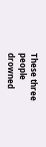These three people drowned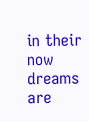in their now dreams are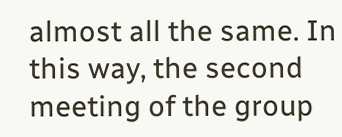almost all the same. In this way, the second meeting of the group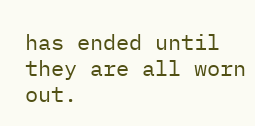has ended until they are all worn out.